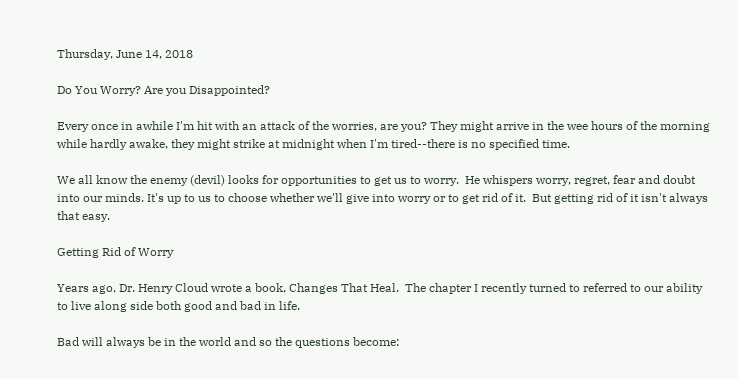Thursday, June 14, 2018

Do You Worry? Are you Disappointed?

Every once in awhile I'm hit with an attack of the worries, are you? They might arrive in the wee hours of the morning while hardly awake, they might strike at midnight when I'm tired--there is no specified time.

We all know the enemy (devil) looks for opportunities to get us to worry.  He whispers worry, regret, fear and doubt into our minds. It's up to us to choose whether we'll give into worry or to get rid of it.  But getting rid of it isn't always that easy.

Getting Rid of Worry

Years ago, Dr. Henry Cloud wrote a book, Changes That Heal.  The chapter I recently turned to referred to our ability to live along side both good and bad in life.

Bad will always be in the world and so the questions become: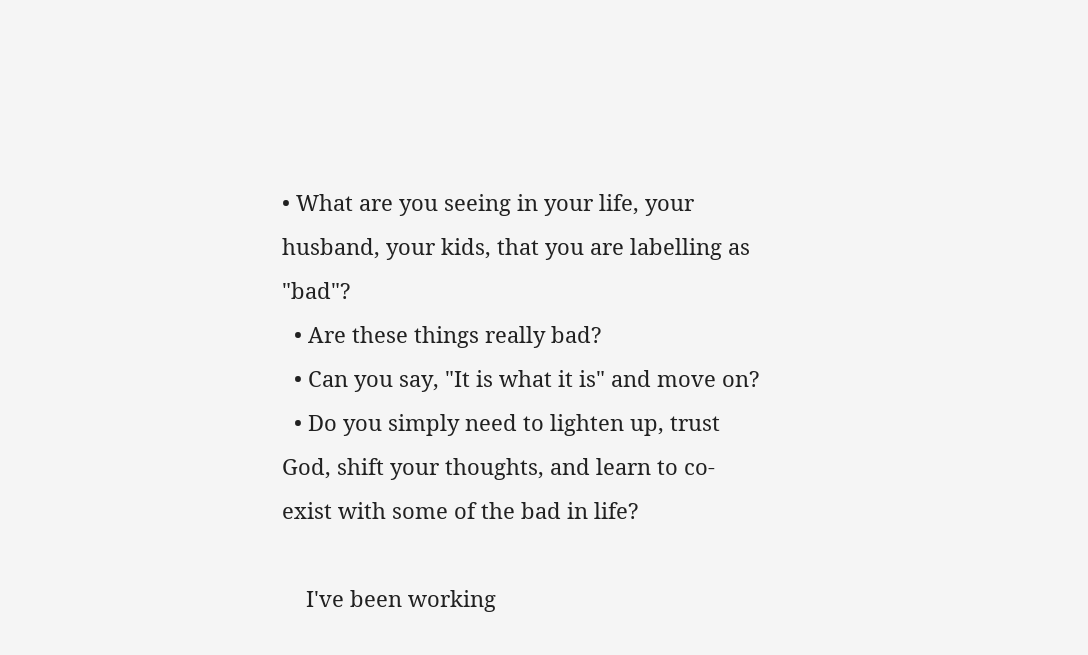• What are you seeing in your life, your husband, your kids, that you are labelling as "bad"?
  • Are these things really bad?
  • Can you say, "It is what it is" and move on?
  • Do you simply need to lighten up, trust God, shift your thoughts, and learn to co-exist with some of the bad in life?

    I've been working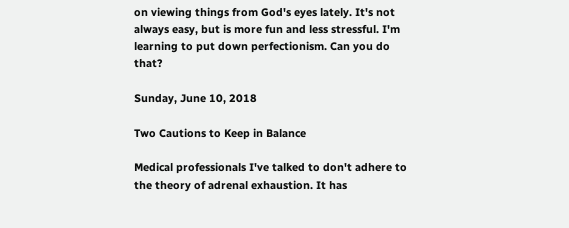on viewing things from God's eyes lately. It's not always easy, but is more fun and less stressful. I'm learning to put down perfectionism. Can you do that?

Sunday, June 10, 2018

Two Cautions to Keep in Balance

Medical professionals I've talked to don't adhere to the theory of adrenal exhaustion. It has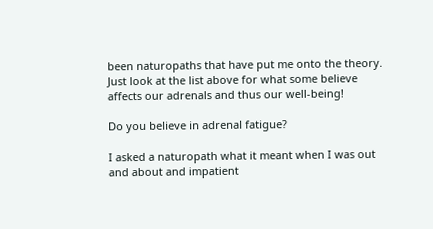been naturopaths that have put me onto the theory. Just look at the list above for what some believe affects our adrenals and thus our well-being!

Do you believe in adrenal fatigue?

I asked a naturopath what it meant when I was out and about and impatient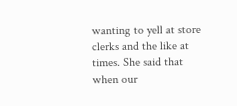wanting to yell at store clerks and the like at times. She said that when our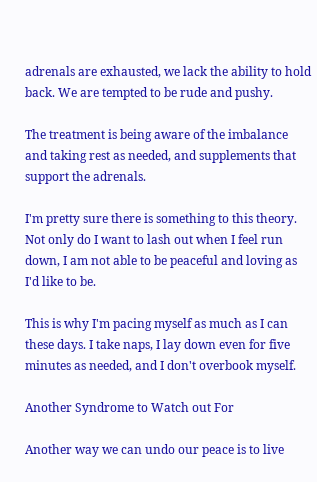adrenals are exhausted, we lack the ability to hold back. We are tempted to be rude and pushy.

The treatment is being aware of the imbalance and taking rest as needed, and supplements that support the adrenals.

I'm pretty sure there is something to this theory. Not only do I want to lash out when I feel run down, I am not able to be peaceful and loving as I'd like to be.

This is why I'm pacing myself as much as I can these days. I take naps, I lay down even for five minutes as needed, and I don't overbook myself.

Another Syndrome to Watch out For

Another way we can undo our peace is to live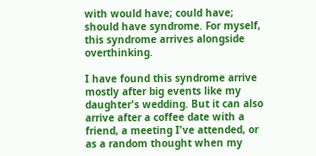with would have; could have; should have syndrome. For myself, this syndrome arrives alongside overthinking.

I have found this syndrome arrive mostly after big events like my daughter's wedding. But it can also arrive after a coffee date with a friend, a meeting I've attended, or as a random thought when my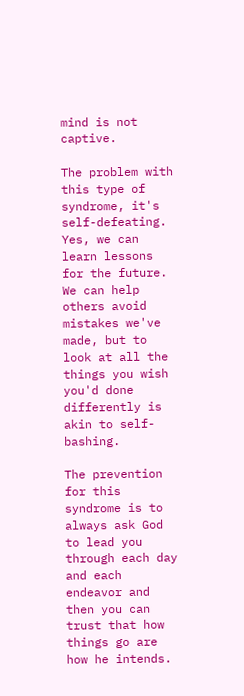mind is not captive.

The problem with this type of syndrome, it's self-defeating. Yes, we can learn lessons for the future. We can help others avoid mistakes we've made, but to look at all the things you wish you'd done differently is akin to self-bashing.

The prevention for this syndrome is to always ask God to lead you through each day and each endeavor and then you can trust that how things go are how he intends.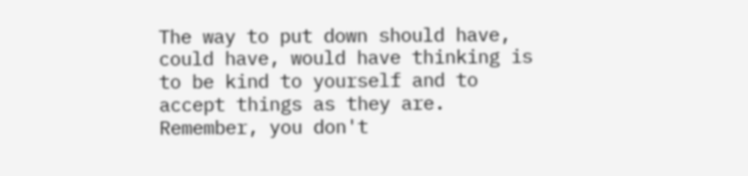The way to put down should have, could have, would have thinking is to be kind to yourself and to accept things as they are. Remember, you don't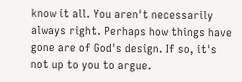know it all. You aren't necessarily always right. Perhaps how things have gone are of God's design. If so, it's not up to you to argue.